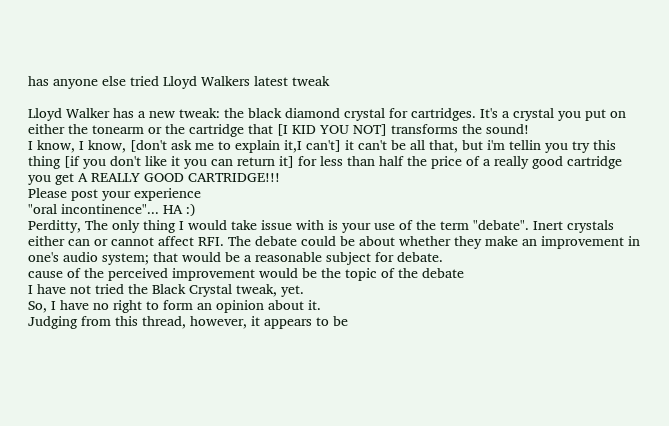has anyone else tried Lloyd Walkers latest tweak

Lloyd Walker has a new tweak: the black diamond crystal for cartridges. It's a crystal you put on either the tonearm or the cartridge that [I KID YOU NOT] transforms the sound!
I know, I know, [don't ask me to explain it,I can't] it can't be all that, but i'm tellin you try this thing [if you don't like it you can return it] for less than half the price of a really good cartridge you get A REALLY GOOD CARTRIDGE!!!
Please post your experience
"oral incontinence"... HA :)
Perditty, The only thing I would take issue with is your use of the term "debate". Inert crystals either can or cannot affect RFI. The debate could be about whether they make an improvement in one's audio system; that would be a reasonable subject for debate.
cause of the perceived improvement would be the topic of the debate
I have not tried the Black Crystal tweak, yet.
So, I have no right to form an opinion about it.
Judging from this thread, however, it appears to be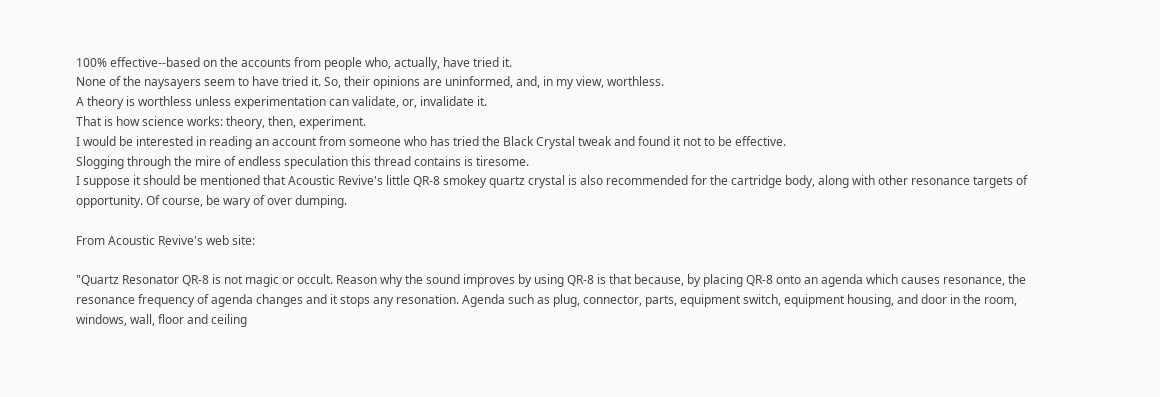100% effective--based on the accounts from people who, actually, have tried it.
None of the naysayers seem to have tried it. So, their opinions are uninformed, and, in my view, worthless.
A theory is worthless unless experimentation can validate, or, invalidate it.
That is how science works: theory, then, experiment.
I would be interested in reading an account from someone who has tried the Black Crystal tweak and found it not to be effective.
Slogging through the mire of endless speculation this thread contains is tiresome.
I suppose it should be mentioned that Acoustic Revive's little QR-8 smokey quartz crystal is also recommended for the cartridge body, along with other resonance targets of opportunity. Of course, be wary of over dumping.

From Acoustic Revive's web site:

"Quartz Resonator QR-8 is not magic or occult. Reason why the sound improves by using QR-8 is that because, by placing QR-8 onto an agenda which causes resonance, the resonance frequency of agenda changes and it stops any resonation. Agenda such as plug, connector, parts, equipment switch, equipment housing, and door in the room, windows, wall, floor and ceiling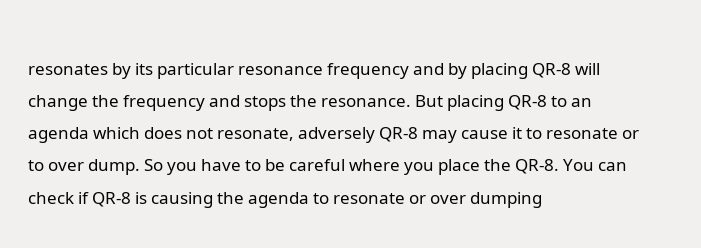resonates by its particular resonance frequency and by placing QR-8 will change the frequency and stops the resonance. But placing QR-8 to an agenda which does not resonate, adversely QR-8 may cause it to resonate or to over dump. So you have to be careful where you place the QR-8. You can check if QR-8 is causing the agenda to resonate or over dumping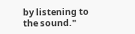by listening to the sound."